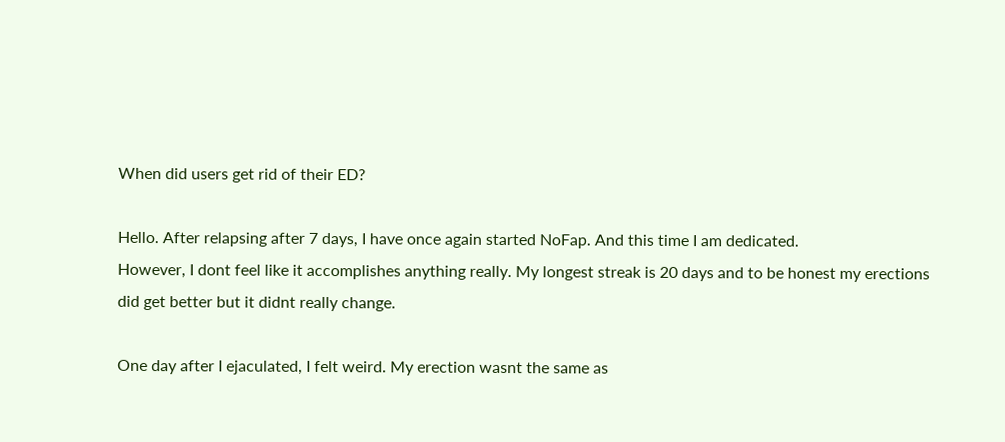When did users get rid of their ED?

Hello. After relapsing after 7 days, I have once again started NoFap. And this time I am dedicated.
However, I dont feel like it accomplishes anything really. My longest streak is 20 days and to be honest my erections did get better but it didnt really change.

One day after I ejaculated, I felt weird. My erection wasnt the same as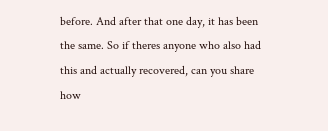before. And after that one day, it has been the same. So if theres anyone who also had this and actually recovered, can you share how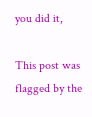you did it,

This post was flagged by the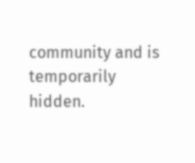community and is temporarily hidden.